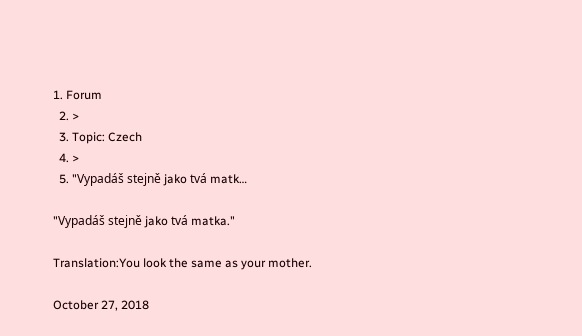1. Forum
  2. >
  3. Topic: Czech
  4. >
  5. "Vypadáš stejně jako tvá matk…

"Vypadáš stejně jako tvá matka."

Translation:You look the same as your mother.

October 27, 2018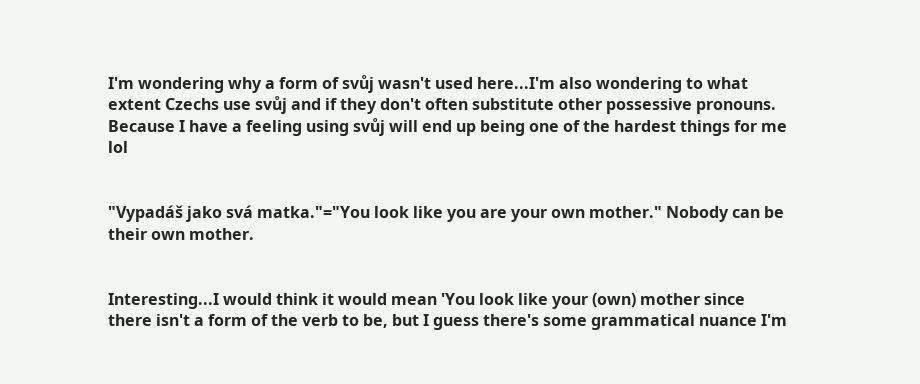I'm wondering why a form of svůj wasn't used here...I'm also wondering to what extent Czechs use svůj and if they don't often substitute other possessive pronouns. Because I have a feeling using svůj will end up being one of the hardest things for me lol


"Vypadáš jako svá matka."="You look like you are your own mother." Nobody can be their own mother.


Interesting...I would think it would mean 'You look like your (own) mother since there isn't a form of the verb to be, but I guess there's some grammatical nuance I'm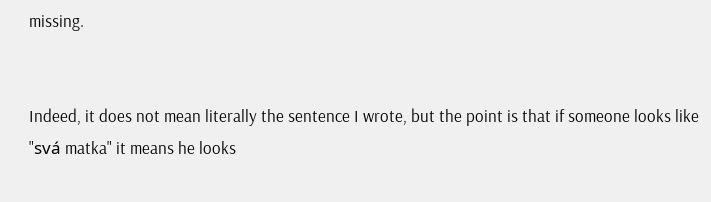missing.


Indeed, it does not mean literally the sentence I wrote, but the point is that if someone looks like "svá matka" it means he looks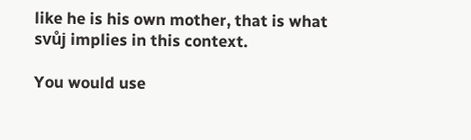like he is his own mother, that is what svůj implies in this context.

You would use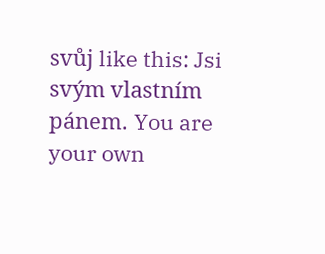svůj like this: Jsi svým vlastním pánem. You are your own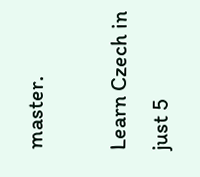master.

Learn Czech in just 5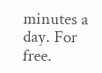minutes a day. For free.